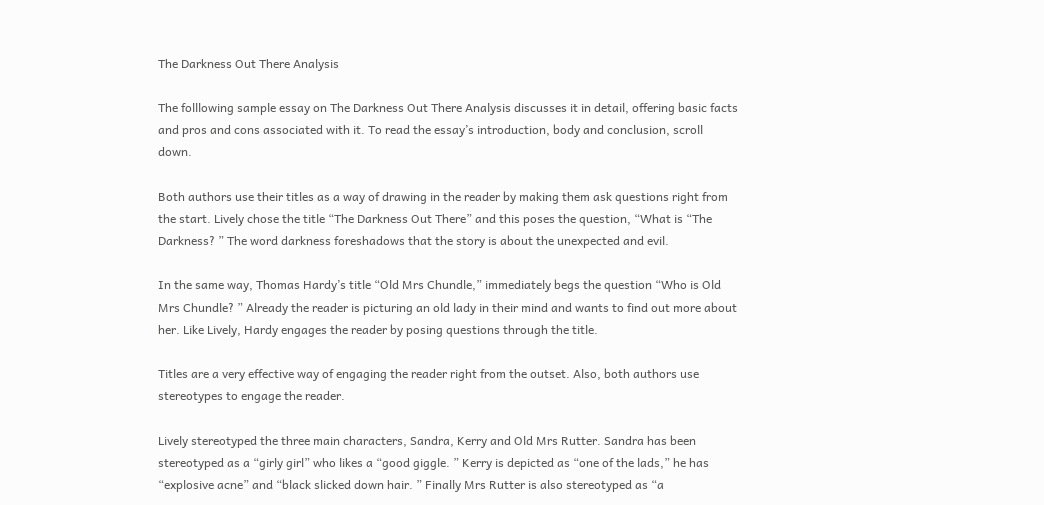The Darkness Out There Analysis

The folllowing sample essay on The Darkness Out There Analysis discusses it in detail, offering basic facts and pros and cons associated with it. To read the essay’s introduction, body and conclusion, scroll down.

Both authors use their titles as a way of drawing in the reader by making them ask questions right from the start. Lively chose the title “The Darkness Out There” and this poses the question, “What is “The Darkness? ” The word darkness foreshadows that the story is about the unexpected and evil.

In the same way, Thomas Hardy’s title “Old Mrs Chundle,” immediately begs the question “Who is Old Mrs Chundle? ” Already the reader is picturing an old lady in their mind and wants to find out more about her. Like Lively, Hardy engages the reader by posing questions through the title.

Titles are a very effective way of engaging the reader right from the outset. Also, both authors use stereotypes to engage the reader.

Lively stereotyped the three main characters, Sandra, Kerry and Old Mrs Rutter. Sandra has been stereotyped as a “girly girl” who likes a “good giggle. ” Kerry is depicted as “one of the lads,” he has “explosive acne” and “black slicked down hair. ” Finally Mrs Rutter is also stereotyped as “a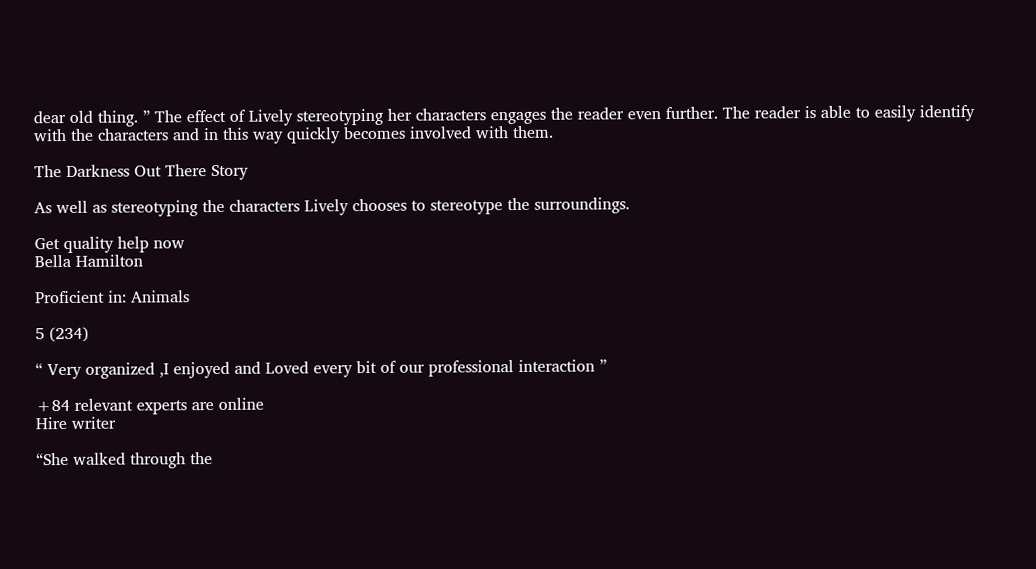dear old thing. ” The effect of Lively stereotyping her characters engages the reader even further. The reader is able to easily identify with the characters and in this way quickly becomes involved with them.

The Darkness Out There Story

As well as stereotyping the characters Lively chooses to stereotype the surroundings.

Get quality help now
Bella Hamilton

Proficient in: Animals

5 (234)

“ Very organized ,I enjoyed and Loved every bit of our professional interaction ”

+84 relevant experts are online
Hire writer

“She walked through the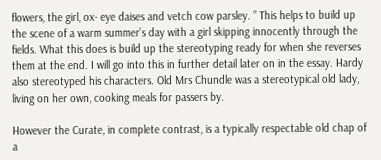flowers, the girl, ox- eye daises and vetch cow parsley. ” This helps to build up the scene of a warm summer’s day with a girl skipping innocently through the fields. What this does is build up the stereotyping ready for when she reverses them at the end. I will go into this in further detail later on in the essay. Hardy also stereotyped his characters. Old Mrs Chundle was a stereotypical old lady, living on her own, cooking meals for passers by.

However the Curate, in complete contrast, is a typically respectable old chap of a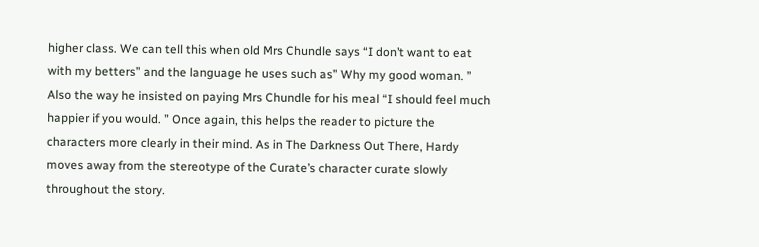higher class. We can tell this when old Mrs Chundle says “I don’t want to eat with my betters” and the language he uses such as” Why my good woman. ” Also the way he insisted on paying Mrs Chundle for his meal “I should feel much happier if you would. ” Once again, this helps the reader to picture the characters more clearly in their mind. As in The Darkness Out There, Hardy moves away from the stereotype of the Curate’s character curate slowly throughout the story.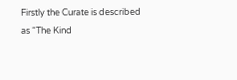Firstly the Curate is described as “The Kind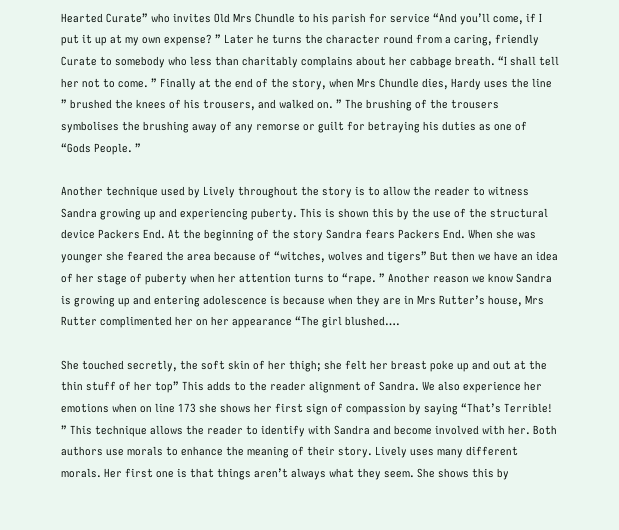Hearted Curate” who invites Old Mrs Chundle to his parish for service “And you’ll come, if I put it up at my own expense? ” Later he turns the character round from a caring, friendly Curate to somebody who less than charitably complains about her cabbage breath. “I shall tell her not to come. ” Finally at the end of the story, when Mrs Chundle dies, Hardy uses the line ” brushed the knees of his trousers, and walked on. ” The brushing of the trousers symbolises the brushing away of any remorse or guilt for betraying his duties as one of “Gods People. ”

Another technique used by Lively throughout the story is to allow the reader to witness Sandra growing up and experiencing puberty. This is shown this by the use of the structural device Packers End. At the beginning of the story Sandra fears Packers End. When she was younger she feared the area because of “witches, wolves and tigers” But then we have an idea of her stage of puberty when her attention turns to “rape. ” Another reason we know Sandra is growing up and entering adolescence is because when they are in Mrs Rutter’s house, Mrs Rutter complimented her on her appearance “The girl blushed….

She touched secretly, the soft skin of her thigh; she felt her breast poke up and out at the thin stuff of her top” This adds to the reader alignment of Sandra. We also experience her emotions when on line 173 she shows her first sign of compassion by saying “That’s Terrible! ” This technique allows the reader to identify with Sandra and become involved with her. Both authors use morals to enhance the meaning of their story. Lively uses many different morals. Her first one is that things aren’t always what they seem. She shows this by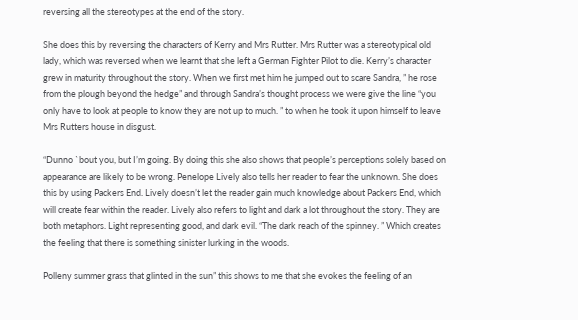reversing all the stereotypes at the end of the story.

She does this by reversing the characters of Kerry and Mrs Rutter. Mrs Rutter was a stereotypical old lady, which was reversed when we learnt that she left a German Fighter Pilot to die. Kerry’s character grew in maturity throughout the story. When we first met him he jumped out to scare Sandra, ” he rose from the plough beyond the hedge” and through Sandra’s thought process we were give the line “you only have to look at people to know they are not up to much. ” to when he took it upon himself to leave Mrs Rutters house in disgust.

“Dunno `bout you, but I’m going. By doing this she also shows that people’s perceptions solely based on appearance are likely to be wrong. Penelope Lively also tells her reader to fear the unknown. She does this by using Packers End. Lively doesn’t let the reader gain much knowledge about Packers End, which will create fear within the reader. Lively also refers to light and dark a lot throughout the story. They are both metaphors. Light representing good, and dark evil. “The dark reach of the spinney. ” Which creates the feeling that there is something sinister lurking in the woods.

Polleny summer grass that glinted in the sun” this shows to me that she evokes the feeling of an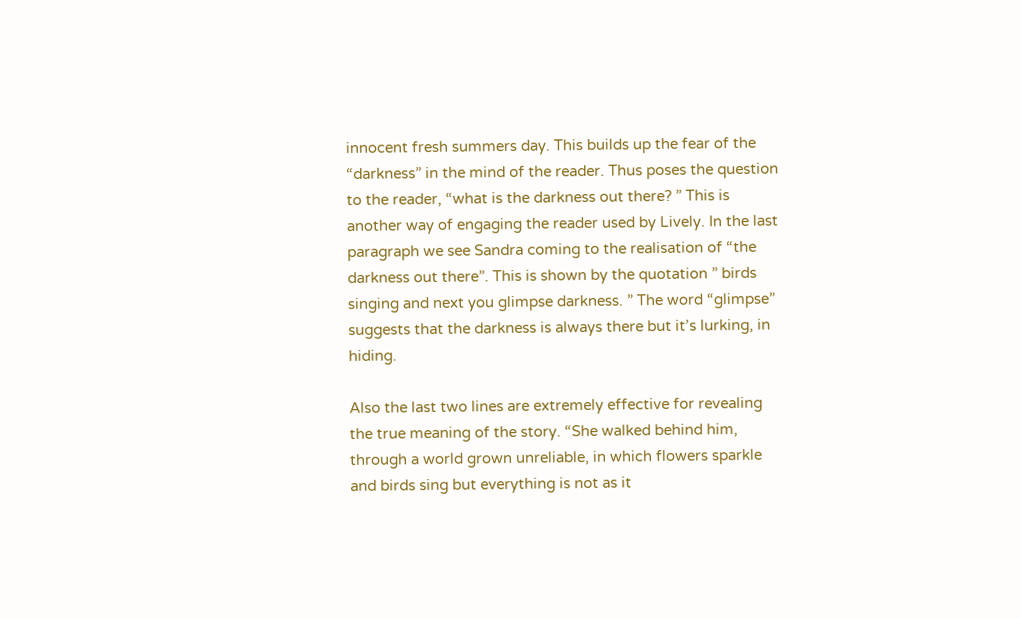innocent fresh summers day. This builds up the fear of the “darkness” in the mind of the reader. Thus poses the question to the reader, “what is the darkness out there? ” This is another way of engaging the reader used by Lively. In the last paragraph we see Sandra coming to the realisation of “the darkness out there”. This is shown by the quotation ” birds singing and next you glimpse darkness. ” The word “glimpse” suggests that the darkness is always there but it’s lurking, in hiding.

Also the last two lines are extremely effective for revealing the true meaning of the story. “She walked behind him, through a world grown unreliable, in which flowers sparkle and birds sing but everything is not as it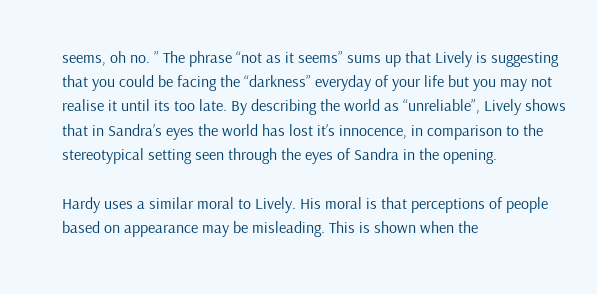seems, oh no. ” The phrase “not as it seems” sums up that Lively is suggesting that you could be facing the “darkness” everyday of your life but you may not realise it until its too late. By describing the world as “unreliable”, Lively shows that in Sandra’s eyes the world has lost it’s innocence, in comparison to the stereotypical setting seen through the eyes of Sandra in the opening.

Hardy uses a similar moral to Lively. His moral is that perceptions of people based on appearance may be misleading. This is shown when the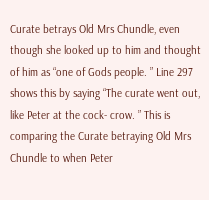Curate betrays Old Mrs Chundle, even though she looked up to him and thought of him as “one of Gods people. ” Line 297 shows this by saying “The curate went out, like Peter at the cock- crow. ” This is comparing the Curate betraying Old Mrs Chundle to when Peter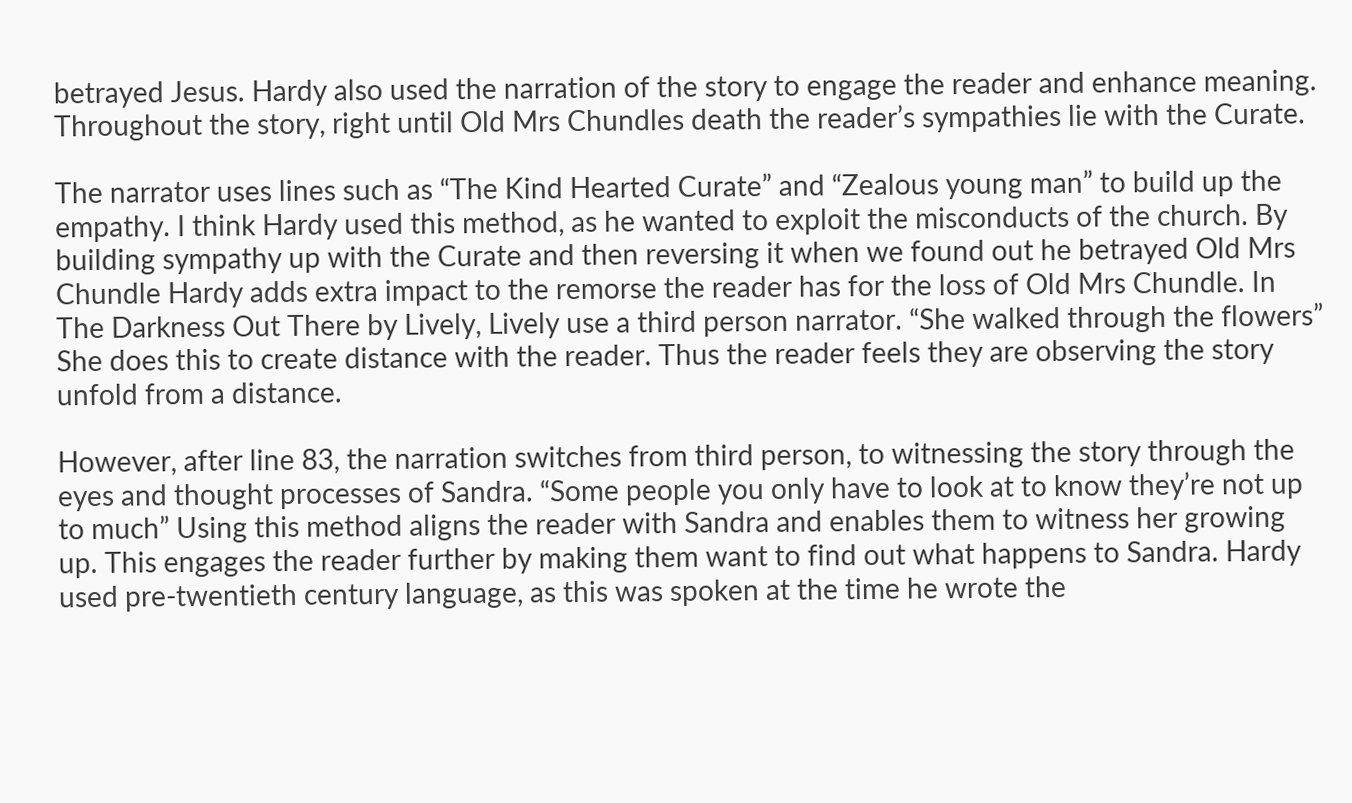betrayed Jesus. Hardy also used the narration of the story to engage the reader and enhance meaning. Throughout the story, right until Old Mrs Chundles death the reader’s sympathies lie with the Curate.

The narrator uses lines such as “The Kind Hearted Curate” and “Zealous young man” to build up the empathy. I think Hardy used this method, as he wanted to exploit the misconducts of the church. By building sympathy up with the Curate and then reversing it when we found out he betrayed Old Mrs Chundle Hardy adds extra impact to the remorse the reader has for the loss of Old Mrs Chundle. In The Darkness Out There by Lively, Lively use a third person narrator. “She walked through the flowers” She does this to create distance with the reader. Thus the reader feels they are observing the story unfold from a distance.

However, after line 83, the narration switches from third person, to witnessing the story through the eyes and thought processes of Sandra. “Some people you only have to look at to know they’re not up to much” Using this method aligns the reader with Sandra and enables them to witness her growing up. This engages the reader further by making them want to find out what happens to Sandra. Hardy used pre-twentieth century language, as this was spoken at the time he wrote the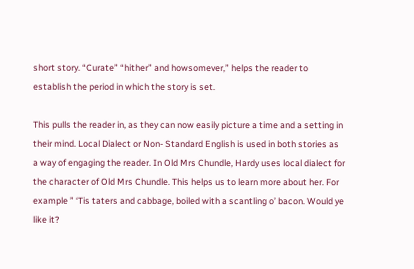short story. “Curate” “hither” and howsomever,” helps the reader to establish the period in which the story is set.

This pulls the reader in, as they can now easily picture a time and a setting in their mind. Local Dialect or Non- Standard English is used in both stories as a way of engaging the reader. In Old Mrs Chundle, Hardy uses local dialect for the character of Old Mrs Chundle. This helps us to learn more about her. For example ” ‘Tis taters and cabbage, boiled with a scantling o’ bacon. Would ye like it?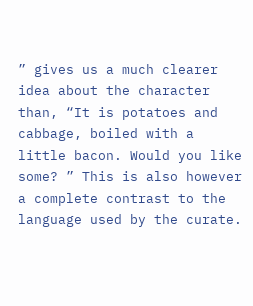” gives us a much clearer idea about the character than, “It is potatoes and cabbage, boiled with a little bacon. Would you like some? ” This is also however a complete contrast to the language used by the curate.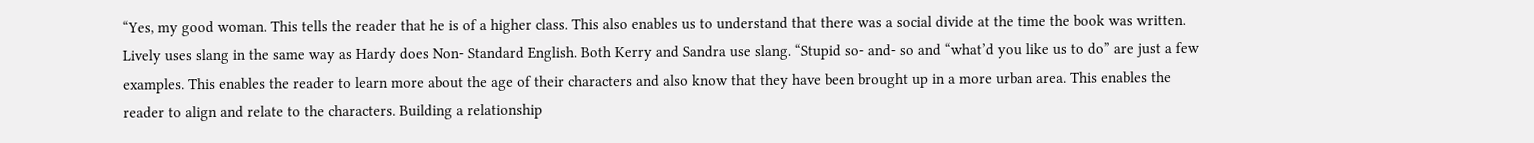“Yes, my good woman. This tells the reader that he is of a higher class. This also enables us to understand that there was a social divide at the time the book was written. Lively uses slang in the same way as Hardy does Non- Standard English. Both Kerry and Sandra use slang. “Stupid so- and- so and “what’d you like us to do” are just a few examples. This enables the reader to learn more about the age of their characters and also know that they have been brought up in a more urban area. This enables the reader to align and relate to the characters. Building a relationship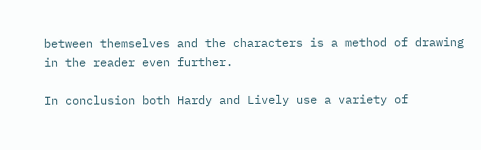between themselves and the characters is a method of drawing in the reader even further.

In conclusion both Hardy and Lively use a variety of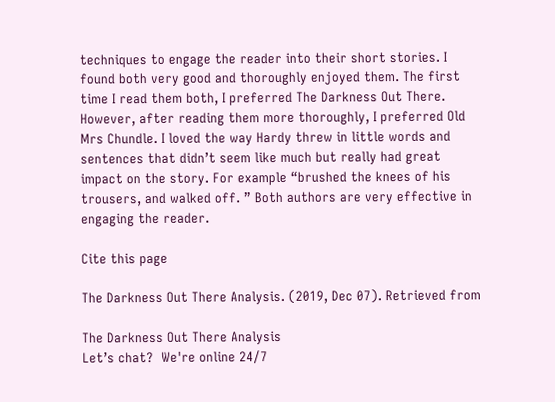techniques to engage the reader into their short stories. I found both very good and thoroughly enjoyed them. The first time I read them both, I preferred The Darkness Out There. However, after reading them more thoroughly, I preferred Old Mrs Chundle. I loved the way Hardy threw in little words and sentences that didn’t seem like much but really had great impact on the story. For example “brushed the knees of his trousers, and walked off. ” Both authors are very effective in engaging the reader.

Cite this page

The Darkness Out There Analysis. (2019, Dec 07). Retrieved from

The Darkness Out There Analysis
Let’s chat?  We're online 24/7